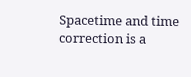Spacetime and time correction is a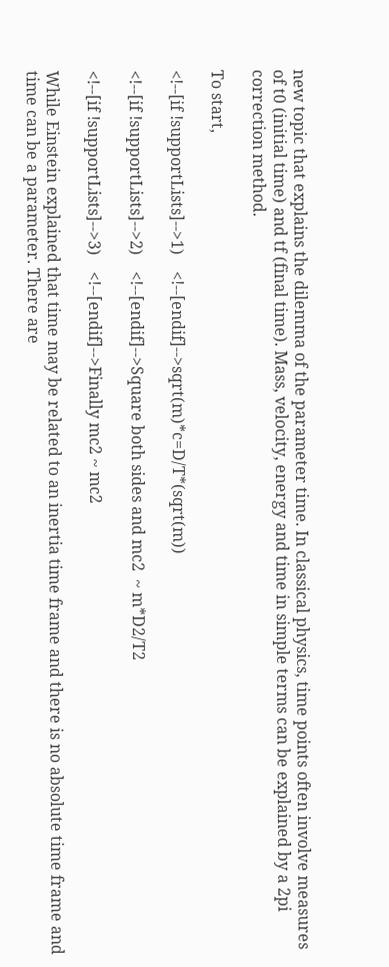new topic that explains the dilemma of the parameter time. In classical physics, time points often involve measures of t0 (initial time) and tf (final time). Mass, velocity, energy and time in simple terms can be explained by a 2pi correction method.

To start,

<!--[if !supportLists]-->1)    <!--[endif]-->sqrt(m)*c=D/T*(sqrt(m))

<!--[if !supportLists]-->2)    <!--[endif]-->Square both sides and mc2  ~ m*D2/T2

<!--[if !supportLists]-->3)    <!--[endif]-->Finally mc2 ~ mc2

While Einstein explained that time may be related to an inertia time frame and there is no absolute time frame and time can be a parameter. There are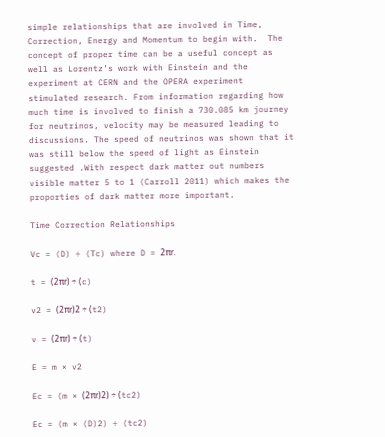simple relationships that are involved in Time, Correction, Energy and Momentum to begin with.  The concept of proper time can be a useful concept as well as Lorentz’s work with Einstein and the experiment at CERN and the OPERA experiment stimulated research. From information regarding how much time is involved to finish a 730.085 km journey for neutrinos, velocity may be measured leading to discussions. The speed of neutrinos was shown that it was still below the speed of light as Einstein suggested .With respect dark matter out numbers visible matter 5 to 1 (Carroll 2011) which makes the proporties of dark matter more important.

Time Correction Relationships

Vc = (D) ÷ (Tc) where D = 2πr.

t = (2πr) ÷ (c)

v2 = (2πr)2 ÷ (t2)

v = (2πr) ÷ (t)

E = m × v2

Ec = (m × (2πr)2) ÷ (tc2)

Ec = (m × (D)2) ÷ (tc2)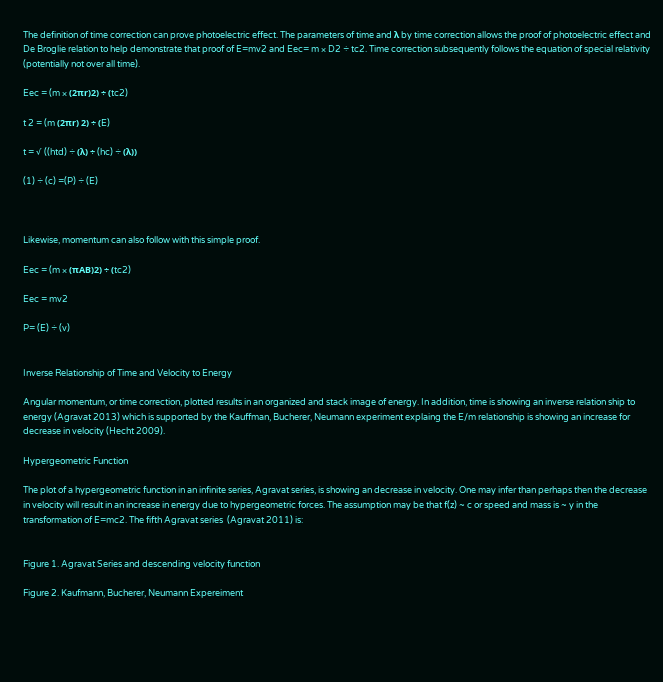The definition of time correction can prove photoelectric effect. The parameters of time and λ by time correction allows the proof of photoelectric effect and De Broglie relation to help demonstrate that proof of E=mv2 and Eec= m × D2 ÷ tc2. Time correction subsequently follows the equation of special relativity (potentially not over all time).

Eec = (m × (2πr)2) ÷ (tc2)

t 2 = (m (2πr) 2) ÷ (E)

t = √ ((htd) ÷ (λ) ÷ (hc) ÷ (λ))

(1) ÷ (c) =(P) ÷ (E)



Likewise, momentum can also follow with this simple proof.

Eec = (m × (πAB)2) ÷ (tc2)

Eec = mv2

P= (E) ÷ (v)


Inverse Relationship of Time and Velocity to Energy

Angular momentum, or time correction, plotted results in an organized and stack image of energy. In addition, time is showing an inverse relation ship to energy (Agravat 2013) which is supported by the Kauffman, Bucherer, Neumann experiment explaing the E/m relationship is showing an increase for decrease in velocity (Hecht 2009).

Hypergeometric Function

The plot of a hypergeometric function in an infinite series, Agravat series, is showing an decrease in velocity. One may infer than perhaps then the decrease in velocity will result in an increase in energy due to hypergeometric forces. The assumption may be that f(z) ~ c or speed and mass is ~ y in the transformation of E=mc2. The fifth Agravat series  (Agravat 2011) is:


Figure 1. Agravat Series and descending velocity function

Figure 2. Kaufmann, Bucherer, Neumann Expereiment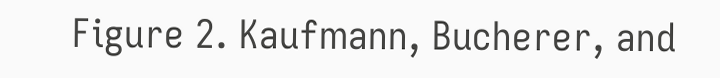Figure 2. Kaufmann, Bucherer, and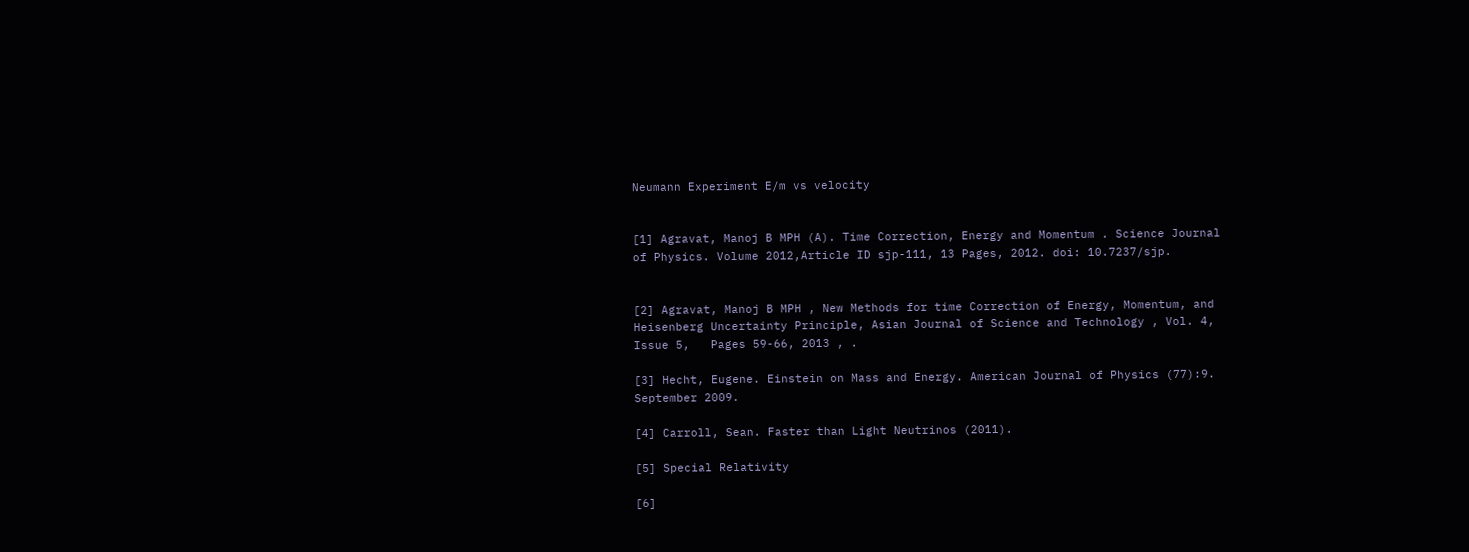Neumann Experiment E/m vs velocity


[1] Agravat, Manoj B MPH (A). Time Correction, Energy and Momentum . Science Journal of Physics. Volume 2012,Article ID sjp-111, 13 Pages, 2012. doi: 10.7237/sjp.


[2] Agravat, Manoj B MPH , New Methods for time Correction of Energy, Momentum, and Heisenberg Uncertainty Principle, Asian Journal of Science and Technology , Vol. 4, Issue 5,   Pages 59-66, 2013 , .

[3] Hecht, Eugene. Einstein on Mass and Energy. American Journal of Physics (77):9. September 2009.

[4] Carroll, Sean. Faster than Light Neutrinos (2011).

[5] Special Relativity

[6]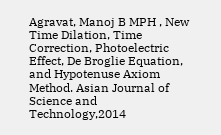Agravat, Manoj B MPH , New Time Dilation, Time Correction, Photoelectric Effect, De Broglie Equation, and Hypotenuse Axiom Method. Asian Journal of Science and Technology,2014